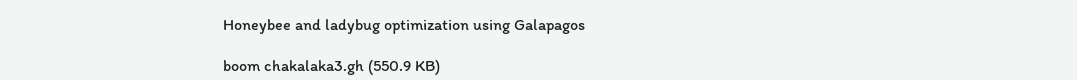Honeybee and ladybug optimization using Galapagos

boom chakalaka3.gh (550.9 KB)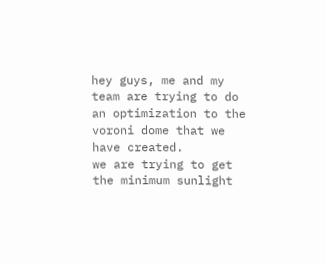hey guys, me and my team are trying to do an optimization to the voroni dome that we have created.
we are trying to get the minimum sunlight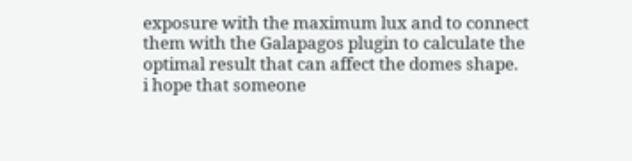exposure with the maximum lux and to connect them with the Galapagos plugin to calculate the optimal result that can affect the domes shape.
i hope that someone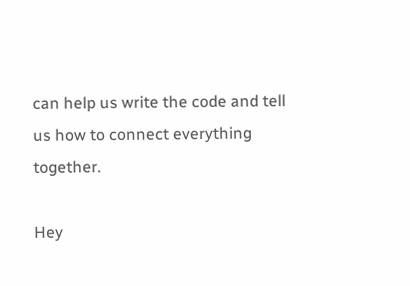can help us write the code and tell us how to connect everything together.

Hey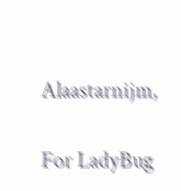Alaastarnijm,

For LadyBug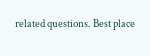related questions. Best place